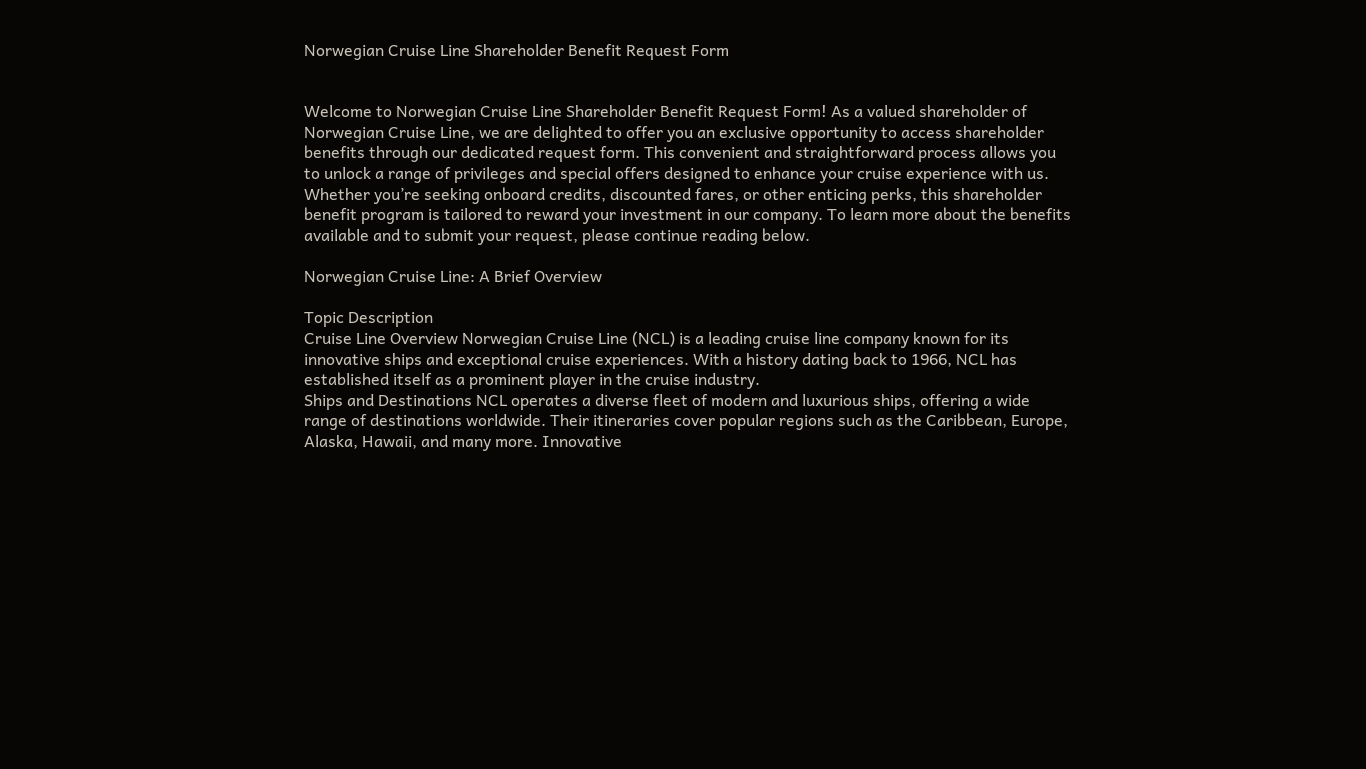Norwegian Cruise Line Shareholder Benefit Request Form


Welcome to Norwegian Cruise Line Shareholder Benefit Request Form! As a valued shareholder of Norwegian Cruise Line, we are delighted to offer you an exclusive opportunity to access shareholder benefits through our dedicated request form. This convenient and straightforward process allows you to unlock a range of privileges and special offers designed to enhance your cruise experience with us. Whether you’re seeking onboard credits, discounted fares, or other enticing perks, this shareholder benefit program is tailored to reward your investment in our company. To learn more about the benefits available and to submit your request, please continue reading below.

Norwegian Cruise Line: A Brief Overview

Topic Description
Cruise Line Overview Norwegian Cruise Line (NCL) is a leading cruise line company known for its innovative ships and exceptional cruise experiences. With a history dating back to 1966, NCL has established itself as a prominent player in the cruise industry.
Ships and Destinations NCL operates a diverse fleet of modern and luxurious ships, offering a wide range of destinations worldwide. Their itineraries cover popular regions such as the Caribbean, Europe, Alaska, Hawaii, and many more. Innovative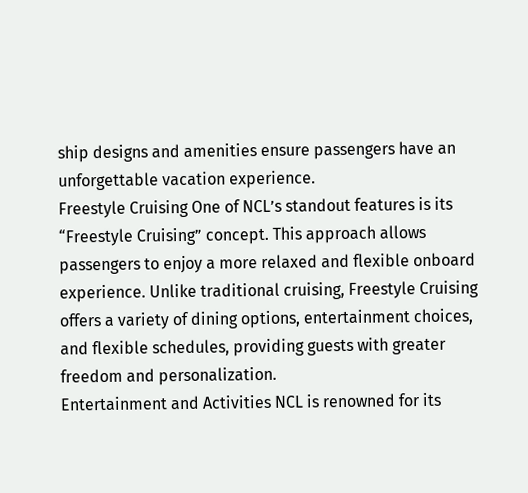ship designs and amenities ensure passengers have an unforgettable vacation experience.
Freestyle Cruising One of NCL’s standout features is its “Freestyle Cruising” concept. This approach allows passengers to enjoy a more relaxed and flexible onboard experience. Unlike traditional cruising, Freestyle Cruising offers a variety of dining options, entertainment choices, and flexible schedules, providing guests with greater freedom and personalization.
Entertainment and Activities NCL is renowned for its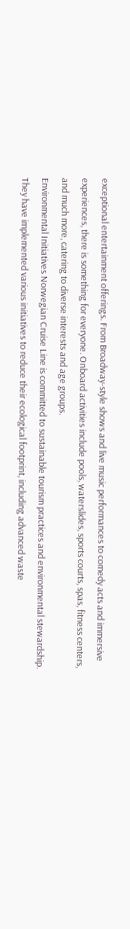exceptional entertainment offerings. From Broadway-style shows and live music performances to comedy acts and immersive experiences, there is something for everyone. Onboard activities include pools, waterslides, sports courts, spas, fitness centers, and much more, catering to diverse interests and age groups.
Environmental Initiatives Norwegian Cruise Line is committed to sustainable tourism practices and environmental stewardship. They have implemented various initiatives to reduce their ecological footprint, including advanced waste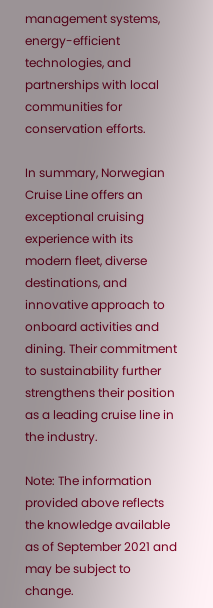management systems, energy-efficient technologies, and partnerships with local communities for conservation efforts.

In summary, Norwegian Cruise Line offers an exceptional cruising experience with its modern fleet, diverse destinations, and innovative approach to onboard activities and dining. Their commitment to sustainability further strengthens their position as a leading cruise line in the industry.

Note: The information provided above reflects the knowledge available as of September 2021 and may be subject to change.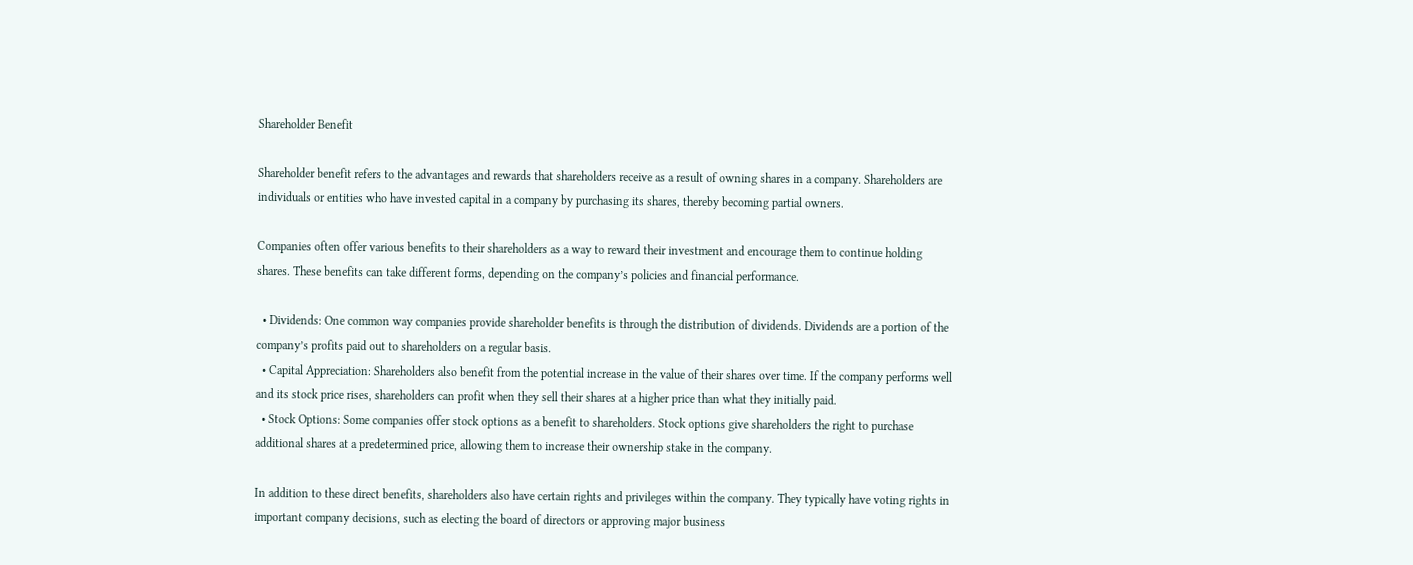Shareholder Benefit

Shareholder benefit refers to the advantages and rewards that shareholders receive as a result of owning shares in a company. Shareholders are individuals or entities who have invested capital in a company by purchasing its shares, thereby becoming partial owners.

Companies often offer various benefits to their shareholders as a way to reward their investment and encourage them to continue holding shares. These benefits can take different forms, depending on the company’s policies and financial performance.

  • Dividends: One common way companies provide shareholder benefits is through the distribution of dividends. Dividends are a portion of the company’s profits paid out to shareholders on a regular basis.
  • Capital Appreciation: Shareholders also benefit from the potential increase in the value of their shares over time. If the company performs well and its stock price rises, shareholders can profit when they sell their shares at a higher price than what they initially paid.
  • Stock Options: Some companies offer stock options as a benefit to shareholders. Stock options give shareholders the right to purchase additional shares at a predetermined price, allowing them to increase their ownership stake in the company.

In addition to these direct benefits, shareholders also have certain rights and privileges within the company. They typically have voting rights in important company decisions, such as electing the board of directors or approving major business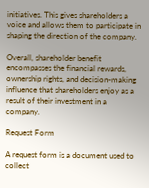initiatives. This gives shareholders a voice and allows them to participate in shaping the direction of the company.

Overall, shareholder benefit encompasses the financial rewards, ownership rights, and decision-making influence that shareholders enjoy as a result of their investment in a company.

Request Form

A request form is a document used to collect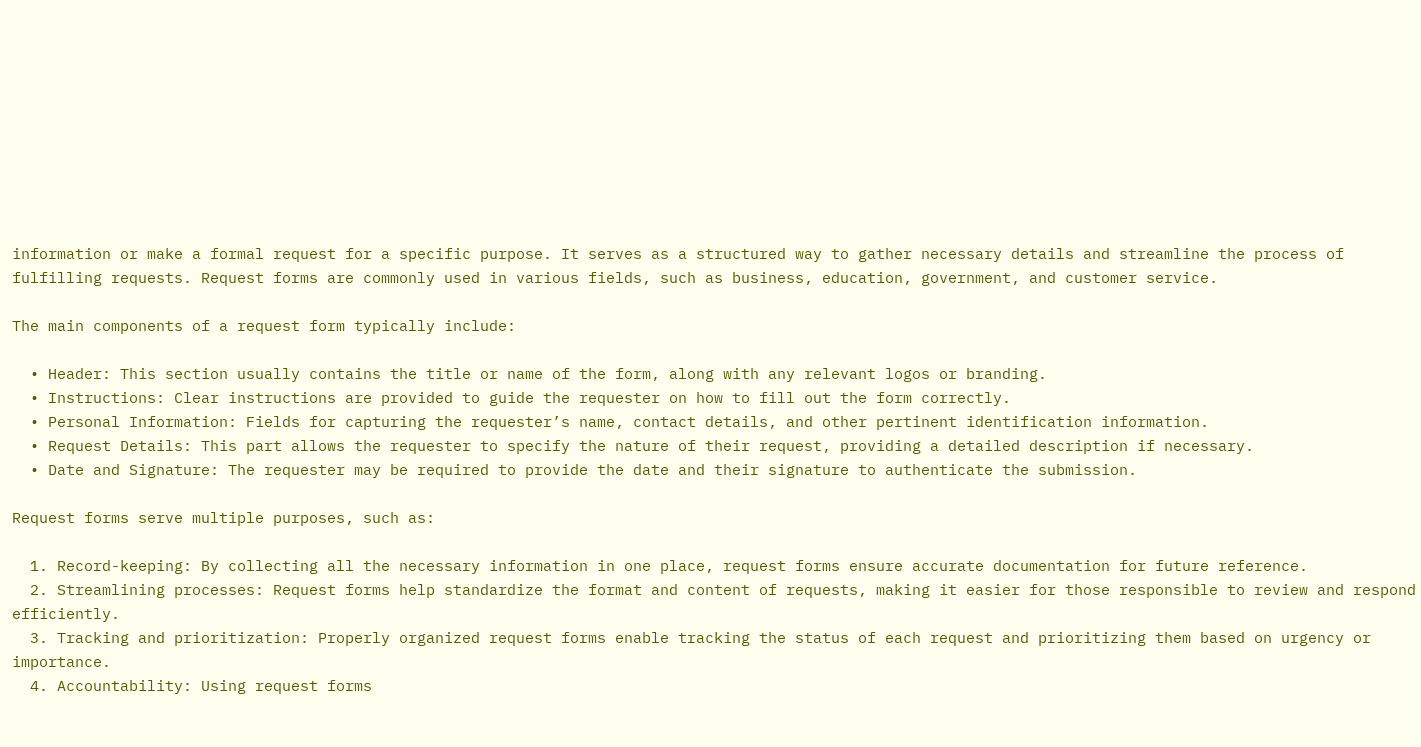information or make a formal request for a specific purpose. It serves as a structured way to gather necessary details and streamline the process of fulfilling requests. Request forms are commonly used in various fields, such as business, education, government, and customer service.

The main components of a request form typically include:

  • Header: This section usually contains the title or name of the form, along with any relevant logos or branding.
  • Instructions: Clear instructions are provided to guide the requester on how to fill out the form correctly.
  • Personal Information: Fields for capturing the requester’s name, contact details, and other pertinent identification information.
  • Request Details: This part allows the requester to specify the nature of their request, providing a detailed description if necessary.
  • Date and Signature: The requester may be required to provide the date and their signature to authenticate the submission.

Request forms serve multiple purposes, such as:

  1. Record-keeping: By collecting all the necessary information in one place, request forms ensure accurate documentation for future reference.
  2. Streamlining processes: Request forms help standardize the format and content of requests, making it easier for those responsible to review and respond efficiently.
  3. Tracking and prioritization: Properly organized request forms enable tracking the status of each request and prioritizing them based on urgency or importance.
  4. Accountability: Using request forms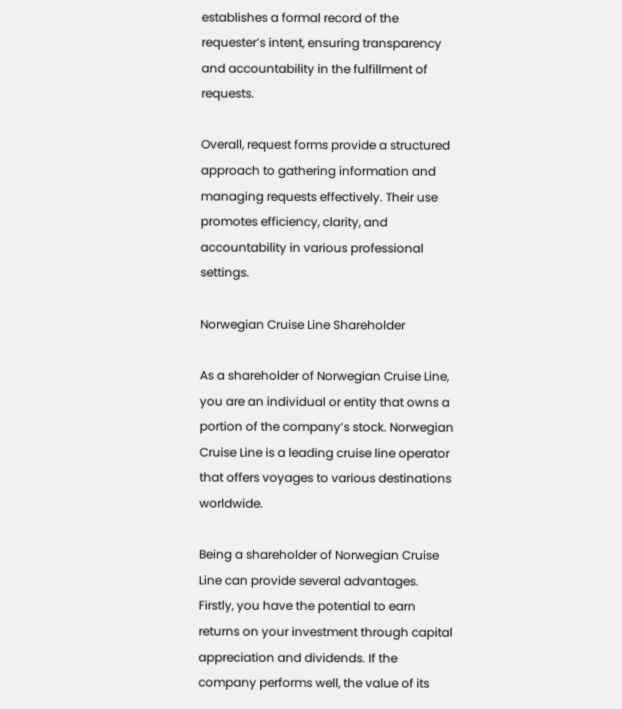establishes a formal record of the requester’s intent, ensuring transparency and accountability in the fulfillment of requests.

Overall, request forms provide a structured approach to gathering information and managing requests effectively. Their use promotes efficiency, clarity, and accountability in various professional settings.

Norwegian Cruise Line Shareholder

As a shareholder of Norwegian Cruise Line, you are an individual or entity that owns a portion of the company’s stock. Norwegian Cruise Line is a leading cruise line operator that offers voyages to various destinations worldwide.

Being a shareholder of Norwegian Cruise Line can provide several advantages. Firstly, you have the potential to earn returns on your investment through capital appreciation and dividends. If the company performs well, the value of its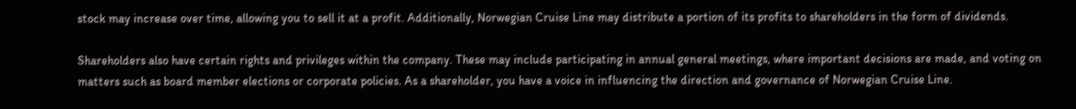stock may increase over time, allowing you to sell it at a profit. Additionally, Norwegian Cruise Line may distribute a portion of its profits to shareholders in the form of dividends.

Shareholders also have certain rights and privileges within the company. These may include participating in annual general meetings, where important decisions are made, and voting on matters such as board member elections or corporate policies. As a shareholder, you have a voice in influencing the direction and governance of Norwegian Cruise Line.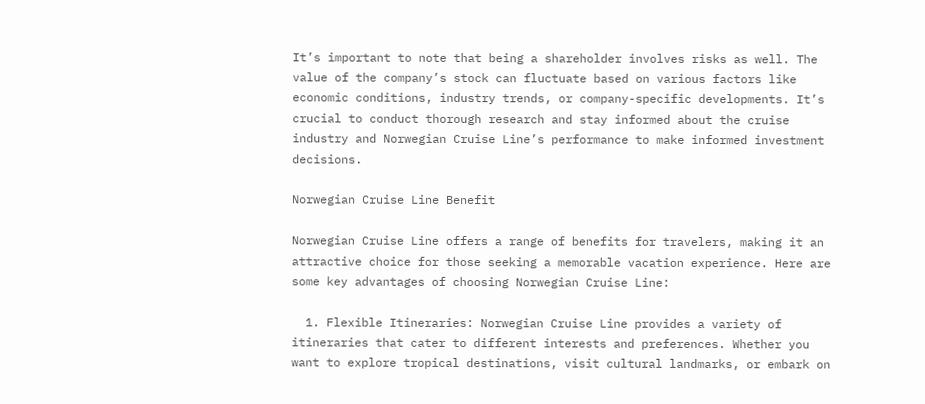It’s important to note that being a shareholder involves risks as well. The value of the company’s stock can fluctuate based on various factors like economic conditions, industry trends, or company-specific developments. It’s crucial to conduct thorough research and stay informed about the cruise industry and Norwegian Cruise Line’s performance to make informed investment decisions.

Norwegian Cruise Line Benefit

Norwegian Cruise Line offers a range of benefits for travelers, making it an attractive choice for those seeking a memorable vacation experience. Here are some key advantages of choosing Norwegian Cruise Line:

  1. Flexible Itineraries: Norwegian Cruise Line provides a variety of itineraries that cater to different interests and preferences. Whether you want to explore tropical destinations, visit cultural landmarks, or embark on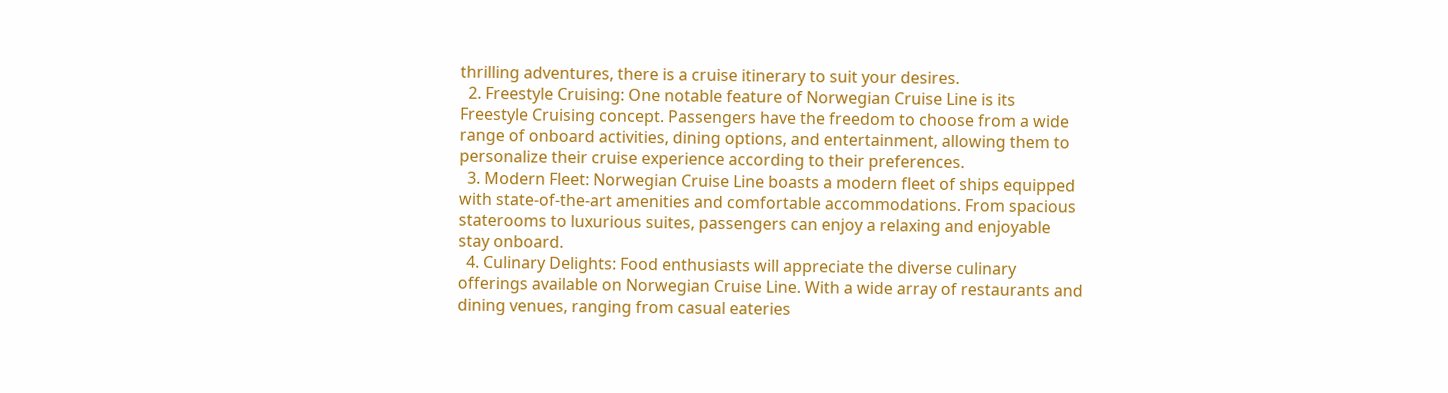thrilling adventures, there is a cruise itinerary to suit your desires.
  2. Freestyle Cruising: One notable feature of Norwegian Cruise Line is its Freestyle Cruising concept. Passengers have the freedom to choose from a wide range of onboard activities, dining options, and entertainment, allowing them to personalize their cruise experience according to their preferences.
  3. Modern Fleet: Norwegian Cruise Line boasts a modern fleet of ships equipped with state-of-the-art amenities and comfortable accommodations. From spacious staterooms to luxurious suites, passengers can enjoy a relaxing and enjoyable stay onboard.
  4. Culinary Delights: Food enthusiasts will appreciate the diverse culinary offerings available on Norwegian Cruise Line. With a wide array of restaurants and dining venues, ranging from casual eateries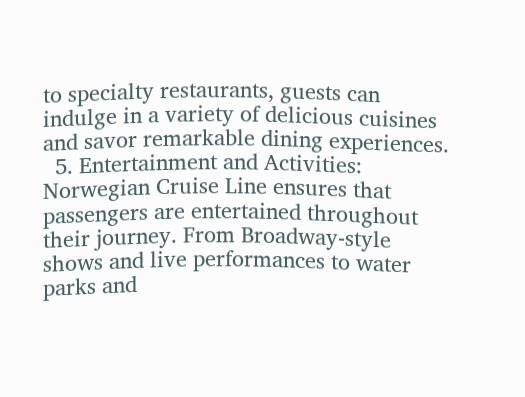to specialty restaurants, guests can indulge in a variety of delicious cuisines and savor remarkable dining experiences.
  5. Entertainment and Activities: Norwegian Cruise Line ensures that passengers are entertained throughout their journey. From Broadway-style shows and live performances to water parks and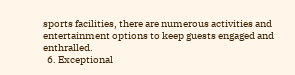sports facilities, there are numerous activities and entertainment options to keep guests engaged and enthralled.
  6. Exceptional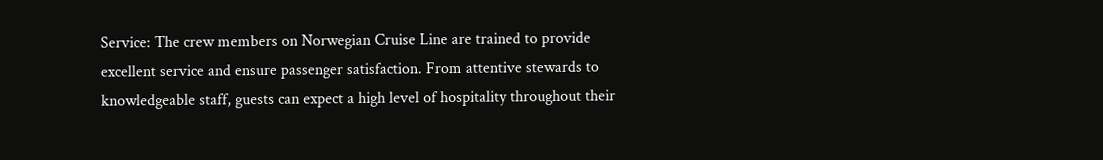Service: The crew members on Norwegian Cruise Line are trained to provide excellent service and ensure passenger satisfaction. From attentive stewards to knowledgeable staff, guests can expect a high level of hospitality throughout their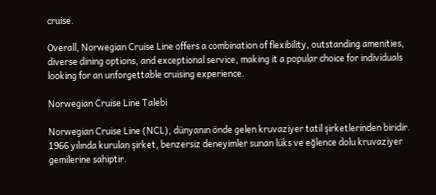cruise.

Overall, Norwegian Cruise Line offers a combination of flexibility, outstanding amenities, diverse dining options, and exceptional service, making it a popular choice for individuals looking for an unforgettable cruising experience.

Norwegian Cruise Line Talebi

Norwegian Cruise Line (NCL), dünyanın önde gelen kruvaziyer tatil şirketlerinden biridir. 1966 yılında kurulan şirket, benzersiz deneyimler sunan lüks ve eğlence dolu kruvaziyer gemilerine sahiptir.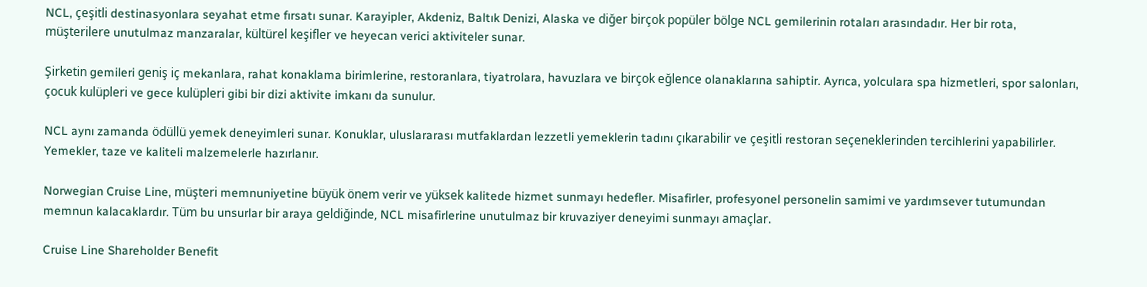NCL, çeşitli destinasyonlara seyahat etme fırsatı sunar. Karayipler, Akdeniz, Baltık Denizi, Alaska ve diğer birçok popüler bölge NCL gemilerinin rotaları arasındadır. Her bir rota, müşterilere unutulmaz manzaralar, kültürel keşifler ve heyecan verici aktiviteler sunar.

Şirketin gemileri geniş iç mekanlara, rahat konaklama birimlerine, restoranlara, tiyatrolara, havuzlara ve birçok eğlence olanaklarına sahiptir. Ayrıca, yolculara spa hizmetleri, spor salonları, çocuk kulüpleri ve gece kulüpleri gibi bir dizi aktivite imkanı da sunulur.

NCL aynı zamanda ödüllü yemek deneyimleri sunar. Konuklar, uluslararası mutfaklardan lezzetli yemeklerin tadını çıkarabilir ve çeşitli restoran seçeneklerinden tercihlerini yapabilirler. Yemekler, taze ve kaliteli malzemelerle hazırlanır.

Norwegian Cruise Line, müşteri memnuniyetine büyük önem verir ve yüksek kalitede hizmet sunmayı hedefler. Misafirler, profesyonel personelin samimi ve yardımsever tutumundan memnun kalacaklardır. Tüm bu unsurlar bir araya geldiğinde, NCL misafirlerine unutulmaz bir kruvaziyer deneyimi sunmayı amaçlar.

Cruise Line Shareholder Benefit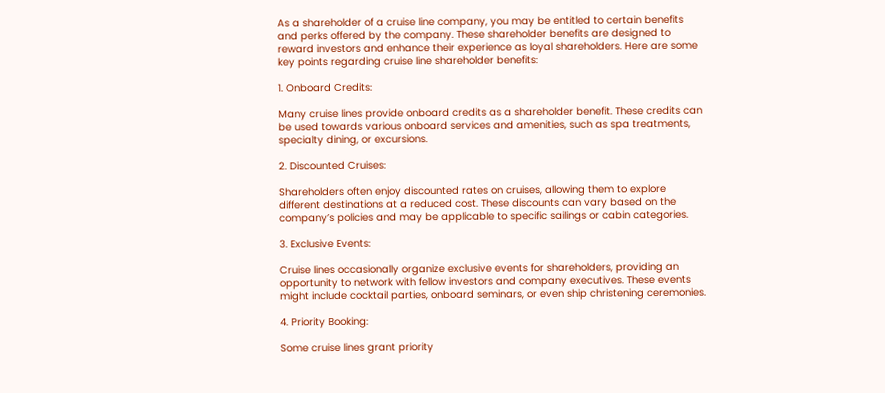As a shareholder of a cruise line company, you may be entitled to certain benefits and perks offered by the company. These shareholder benefits are designed to reward investors and enhance their experience as loyal shareholders. Here are some key points regarding cruise line shareholder benefits:

1. Onboard Credits:

Many cruise lines provide onboard credits as a shareholder benefit. These credits can be used towards various onboard services and amenities, such as spa treatments, specialty dining, or excursions.

2. Discounted Cruises:

Shareholders often enjoy discounted rates on cruises, allowing them to explore different destinations at a reduced cost. These discounts can vary based on the company’s policies and may be applicable to specific sailings or cabin categories.

3. Exclusive Events:

Cruise lines occasionally organize exclusive events for shareholders, providing an opportunity to network with fellow investors and company executives. These events might include cocktail parties, onboard seminars, or even ship christening ceremonies.

4. Priority Booking:

Some cruise lines grant priority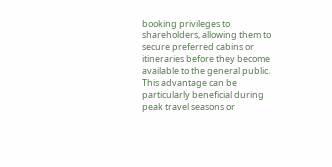booking privileges to shareholders, allowing them to secure preferred cabins or itineraries before they become available to the general public. This advantage can be particularly beneficial during peak travel seasons or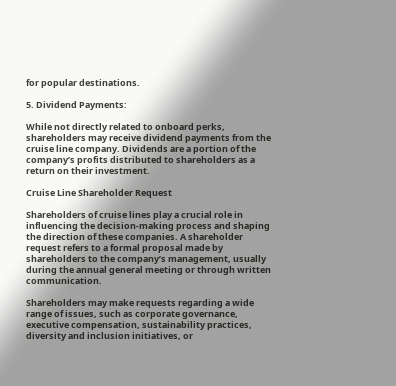for popular destinations.

5. Dividend Payments:

While not directly related to onboard perks, shareholders may receive dividend payments from the cruise line company. Dividends are a portion of the company’s profits distributed to shareholders as a return on their investment.

Cruise Line Shareholder Request

Shareholders of cruise lines play a crucial role in influencing the decision-making process and shaping the direction of these companies. A shareholder request refers to a formal proposal made by shareholders to the company’s management, usually during the annual general meeting or through written communication.

Shareholders may make requests regarding a wide range of issues, such as corporate governance, executive compensation, sustainability practices, diversity and inclusion initiatives, or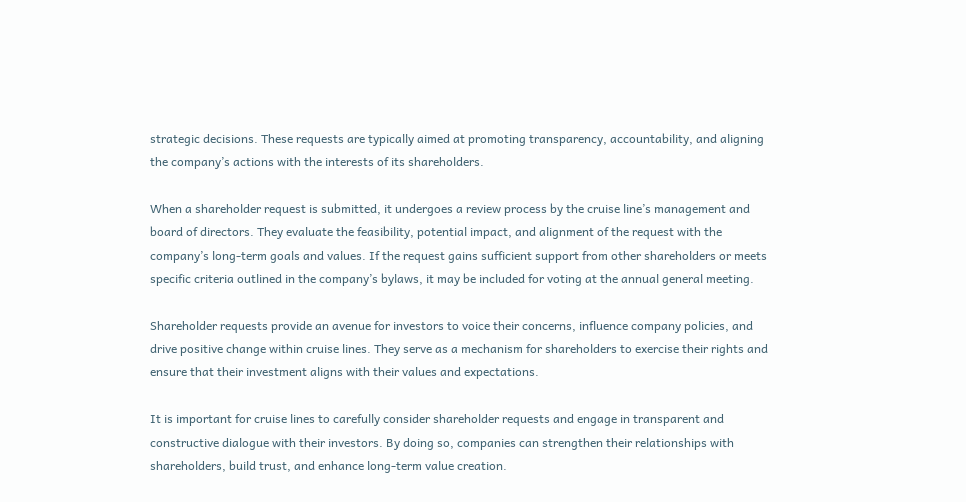strategic decisions. These requests are typically aimed at promoting transparency, accountability, and aligning the company’s actions with the interests of its shareholders.

When a shareholder request is submitted, it undergoes a review process by the cruise line’s management and board of directors. They evaluate the feasibility, potential impact, and alignment of the request with the company’s long-term goals and values. If the request gains sufficient support from other shareholders or meets specific criteria outlined in the company’s bylaws, it may be included for voting at the annual general meeting.

Shareholder requests provide an avenue for investors to voice their concerns, influence company policies, and drive positive change within cruise lines. They serve as a mechanism for shareholders to exercise their rights and ensure that their investment aligns with their values and expectations.

It is important for cruise lines to carefully consider shareholder requests and engage in transparent and constructive dialogue with their investors. By doing so, companies can strengthen their relationships with shareholders, build trust, and enhance long-term value creation.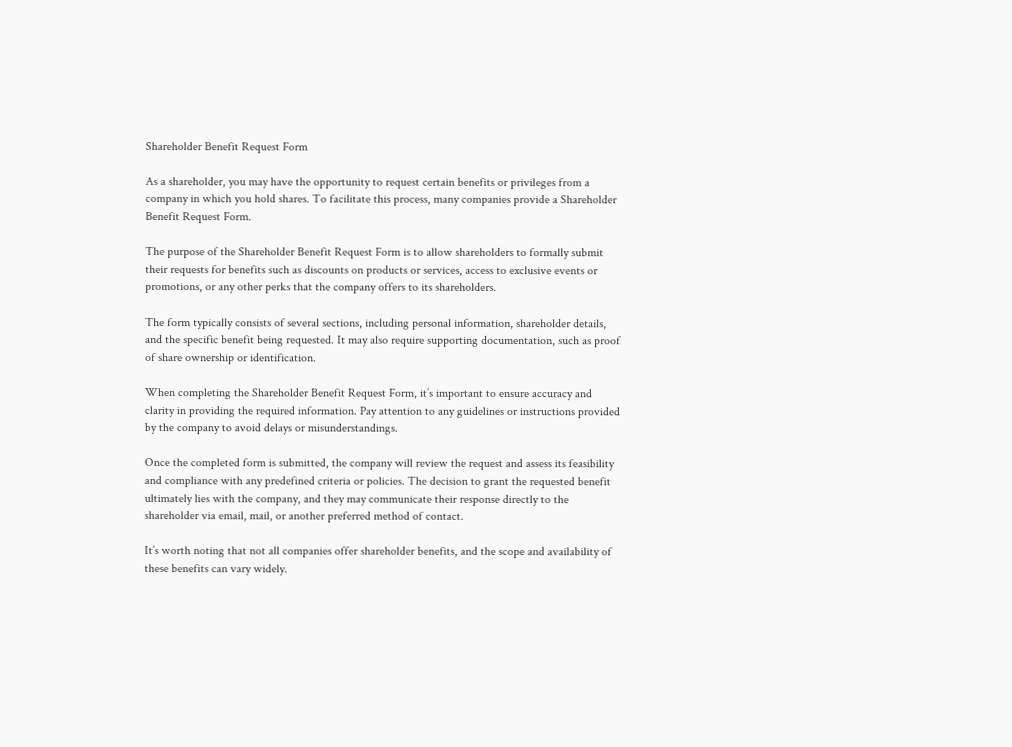Shareholder Benefit Request Form

As a shareholder, you may have the opportunity to request certain benefits or privileges from a company in which you hold shares. To facilitate this process, many companies provide a Shareholder Benefit Request Form.

The purpose of the Shareholder Benefit Request Form is to allow shareholders to formally submit their requests for benefits such as discounts on products or services, access to exclusive events or promotions, or any other perks that the company offers to its shareholders.

The form typically consists of several sections, including personal information, shareholder details, and the specific benefit being requested. It may also require supporting documentation, such as proof of share ownership or identification.

When completing the Shareholder Benefit Request Form, it’s important to ensure accuracy and clarity in providing the required information. Pay attention to any guidelines or instructions provided by the company to avoid delays or misunderstandings.

Once the completed form is submitted, the company will review the request and assess its feasibility and compliance with any predefined criteria or policies. The decision to grant the requested benefit ultimately lies with the company, and they may communicate their response directly to the shareholder via email, mail, or another preferred method of contact.

It’s worth noting that not all companies offer shareholder benefits, and the scope and availability of these benefits can vary widely.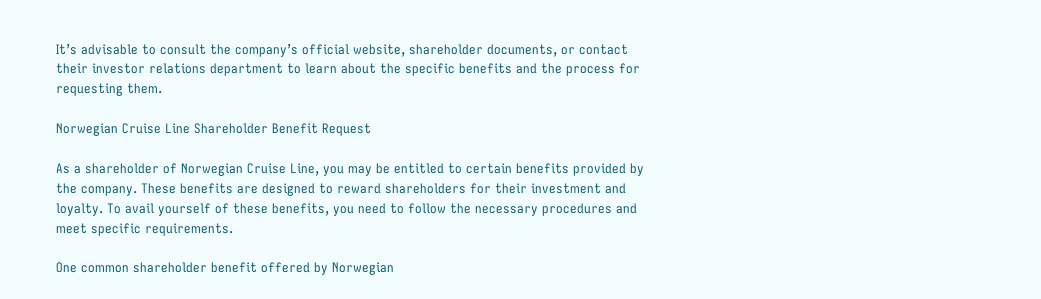It’s advisable to consult the company’s official website, shareholder documents, or contact their investor relations department to learn about the specific benefits and the process for requesting them.

Norwegian Cruise Line Shareholder Benefit Request

As a shareholder of Norwegian Cruise Line, you may be entitled to certain benefits provided by the company. These benefits are designed to reward shareholders for their investment and loyalty. To avail yourself of these benefits, you need to follow the necessary procedures and meet specific requirements.

One common shareholder benefit offered by Norwegian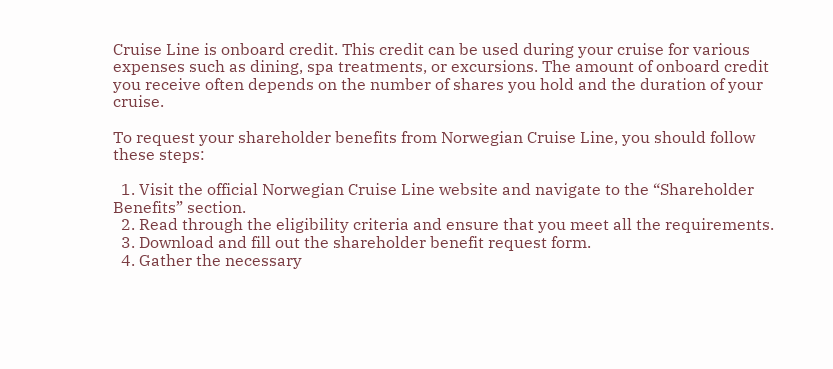Cruise Line is onboard credit. This credit can be used during your cruise for various expenses such as dining, spa treatments, or excursions. The amount of onboard credit you receive often depends on the number of shares you hold and the duration of your cruise.

To request your shareholder benefits from Norwegian Cruise Line, you should follow these steps:

  1. Visit the official Norwegian Cruise Line website and navigate to the “Shareholder Benefits” section.
  2. Read through the eligibility criteria and ensure that you meet all the requirements.
  3. Download and fill out the shareholder benefit request form.
  4. Gather the necessary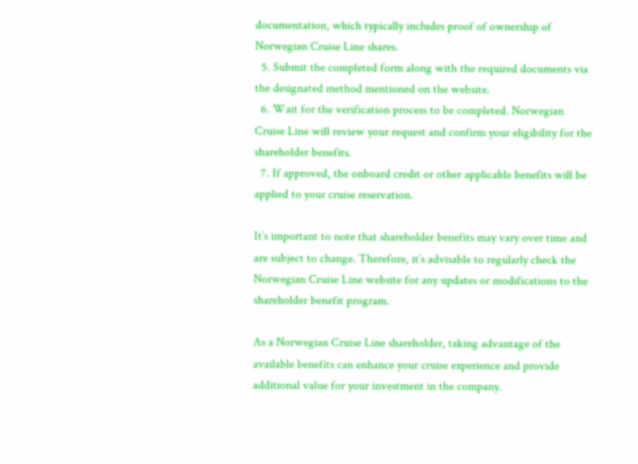documentation, which typically includes proof of ownership of Norwegian Cruise Line shares.
  5. Submit the completed form along with the required documents via the designated method mentioned on the website.
  6. Wait for the verification process to be completed. Norwegian Cruise Line will review your request and confirm your eligibility for the shareholder benefits.
  7. If approved, the onboard credit or other applicable benefits will be applied to your cruise reservation.

It’s important to note that shareholder benefits may vary over time and are subject to change. Therefore, it’s advisable to regularly check the Norwegian Cruise Line website for any updates or modifications to the shareholder benefit program.

As a Norwegian Cruise Line shareholder, taking advantage of the available benefits can enhance your cruise experience and provide additional value for your investment in the company.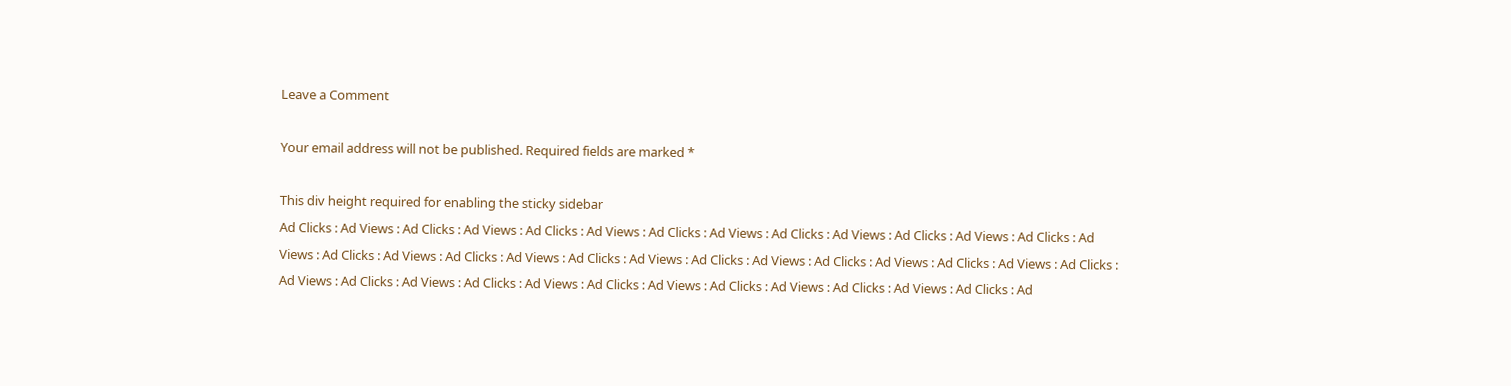Leave a Comment

Your email address will not be published. Required fields are marked *

This div height required for enabling the sticky sidebar
Ad Clicks : Ad Views : Ad Clicks : Ad Views : Ad Clicks : Ad Views : Ad Clicks : Ad Views : Ad Clicks : Ad Views : Ad Clicks : Ad Views : Ad Clicks : Ad Views : Ad Clicks : Ad Views : Ad Clicks : Ad Views : Ad Clicks : Ad Views : Ad Clicks : Ad Views : Ad Clicks : Ad Views : Ad Clicks : Ad Views : Ad Clicks : Ad Views : Ad Clicks : Ad Views : Ad Clicks : Ad Views : Ad Clicks : Ad Views : Ad Clicks : Ad Views : Ad Clicks : Ad Views : Ad Clicks : Ad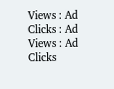Views : Ad Clicks : Ad Views : Ad Clicks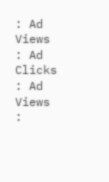: Ad Views : Ad Clicks : Ad Views :